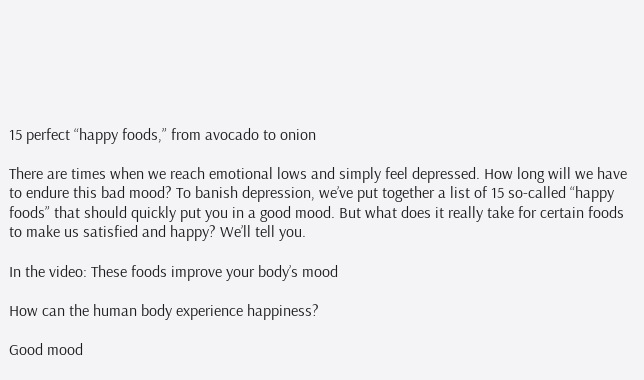15 perfect “happy foods,” from avocado to onion

There are times when we reach emotional lows and simply feel depressed. How long will we have to endure this bad mood? To banish depression, we’ve put together a list of 15 so-called “happy foods” that should quickly put you in a good mood. But what does it really take for certain foods to make us satisfied and happy? We’ll tell you.

In the video: These foods improve your body’s mood

How can the human body experience happiness?

Good mood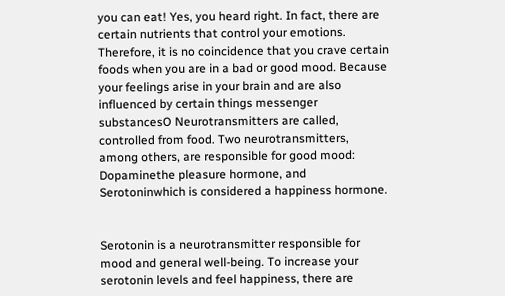you can eat! Yes, you heard right. In fact, there are certain nutrients that control your emotions. Therefore, it is no coincidence that you crave certain foods when you are in a bad or good mood. Because your feelings arise in your brain and are also influenced by certain things messenger substancesO Neurotransmitters are called, controlled from food. Two neurotransmitters, among others, are responsible for good mood: Dopaminethe pleasure hormone, and Serotoninwhich is considered a happiness hormone.


Serotonin is a neurotransmitter responsible for mood and general well-being. To increase your serotonin levels and feel happiness, there are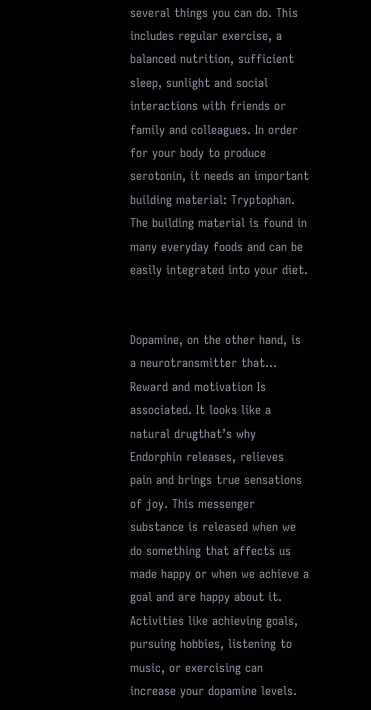several things you can do. This includes regular exercise, a balanced nutrition, sufficient sleep, sunlight and social interactions with friends or family and colleagues. In order for your body to produce serotonin, it needs an important building material: Tryptophan. The building material is found in many everyday foods and can be easily integrated into your diet.


Dopamine, on the other hand, is a neurotransmitter that… Reward and motivation Is associated. It looks like a natural drugthat’s why Endorphin releases, relieves pain and brings true sensations of joy. This messenger substance is released when we do something that affects us made happy or when we achieve a goal and are happy about it. Activities like achieving goals, pursuing hobbies, listening to music, or exercising can increase your dopamine levels.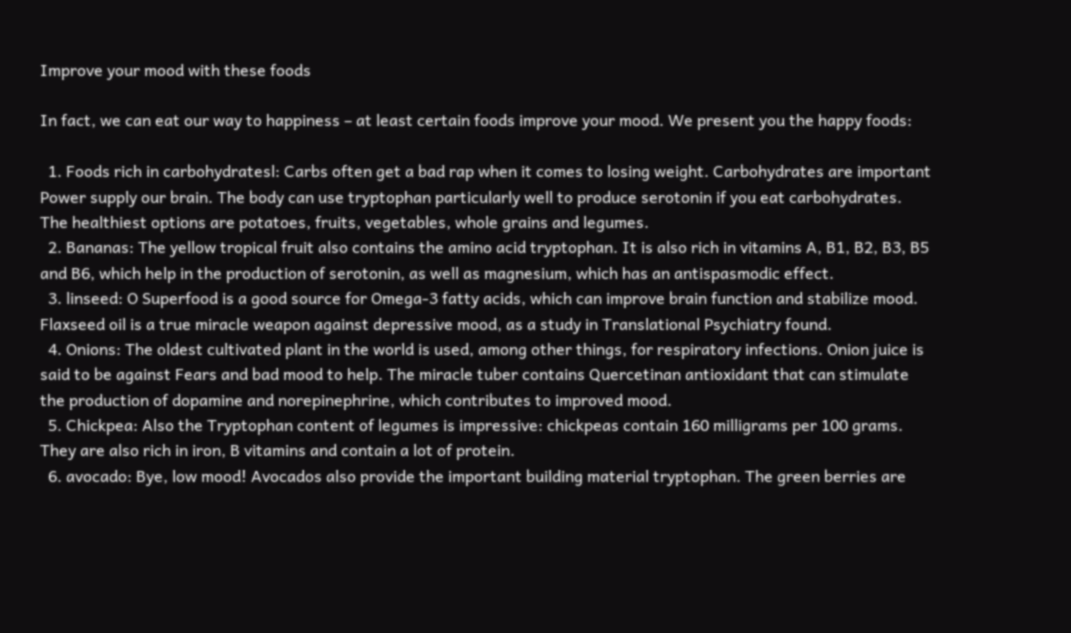Improve your mood with these foods

In fact, we can eat our way to happiness – at least certain foods improve your mood. We present you the happy foods:

  1. Foods rich in carbohydratesl: Carbs often get a bad rap when it comes to losing weight. Carbohydrates are important Power supply our brain. The body can use tryptophan particularly well to produce serotonin if you eat carbohydrates. The healthiest options are potatoes, fruits, vegetables, whole grains and legumes.
  2. Bananas: The yellow tropical fruit also contains the amino acid tryptophan. It is also rich in vitamins A, B1, B2, B3, B5 and B6, which help in the production of serotonin, as well as magnesium, which has an antispasmodic effect.
  3. linseed: O Superfood is a good source for Omega-3 fatty acids, which can improve brain function and stabilize mood. Flaxseed oil is a true miracle weapon against depressive mood, as a study in Translational Psychiatry found.
  4. Onions: The oldest cultivated plant in the world is used, among other things, for respiratory infections. Onion juice is said to be against Fears and bad mood to help. The miracle tuber contains Quercetinan antioxidant that can stimulate the production of dopamine and norepinephrine, which contributes to improved mood.
  5. Chickpea: Also the Tryptophan content of legumes is impressive: chickpeas contain 160 milligrams per 100 grams. They are also rich in iron, B vitamins and contain a lot of protein.
  6. avocado: Bye, low mood! Avocados also provide the important building material tryptophan. The green berries are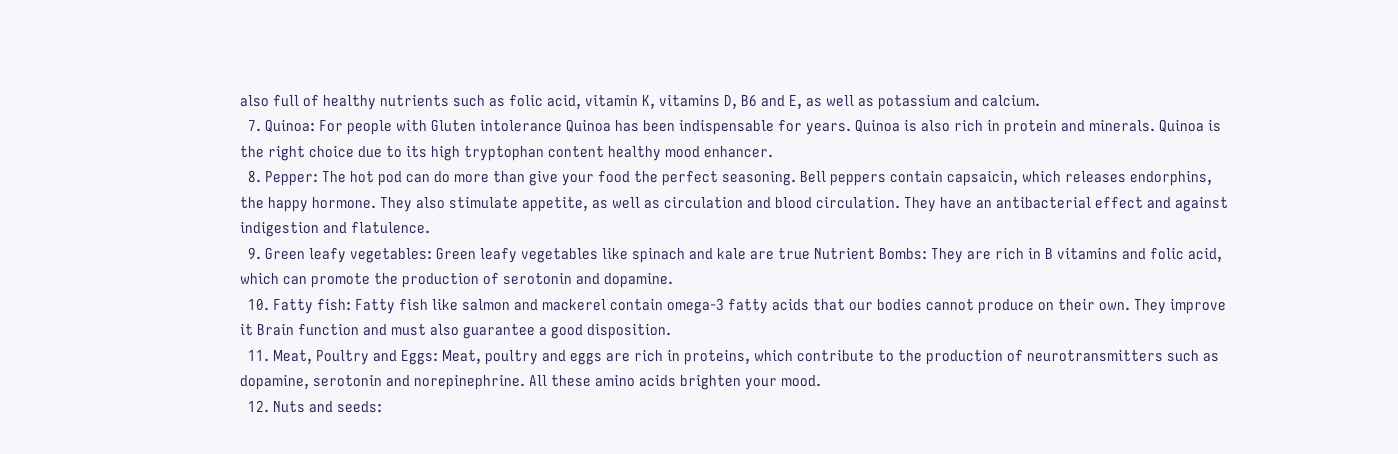also full of healthy nutrients such as folic acid, vitamin K, vitamins D, B6 and E, as well as potassium and calcium.
  7. Quinoa: For people with Gluten intolerance Quinoa has been indispensable for years. Quinoa is also rich in protein and minerals. Quinoa is the right choice due to its high tryptophan content healthy mood enhancer.
  8. Pepper: The hot pod can do more than give your food the perfect seasoning. Bell peppers contain capsaicin, which releases endorphins, the happy hormone. They also stimulate appetite, as well as circulation and blood circulation. They have an antibacterial effect and against indigestion and flatulence.
  9. Green leafy vegetables: Green leafy vegetables like spinach and kale are true Nutrient Bombs: They are rich in B vitamins and folic acid, which can promote the production of serotonin and dopamine.
  10. Fatty fish: Fatty fish like salmon and mackerel contain omega-3 fatty acids that our bodies cannot produce on their own. They improve it Brain function and must also guarantee a good disposition.
  11. Meat, Poultry and Eggs: Meat, poultry and eggs are rich in proteins, which contribute to the production of neurotransmitters such as dopamine, serotonin and norepinephrine. All these amino acids brighten your mood.
  12. Nuts and seeds: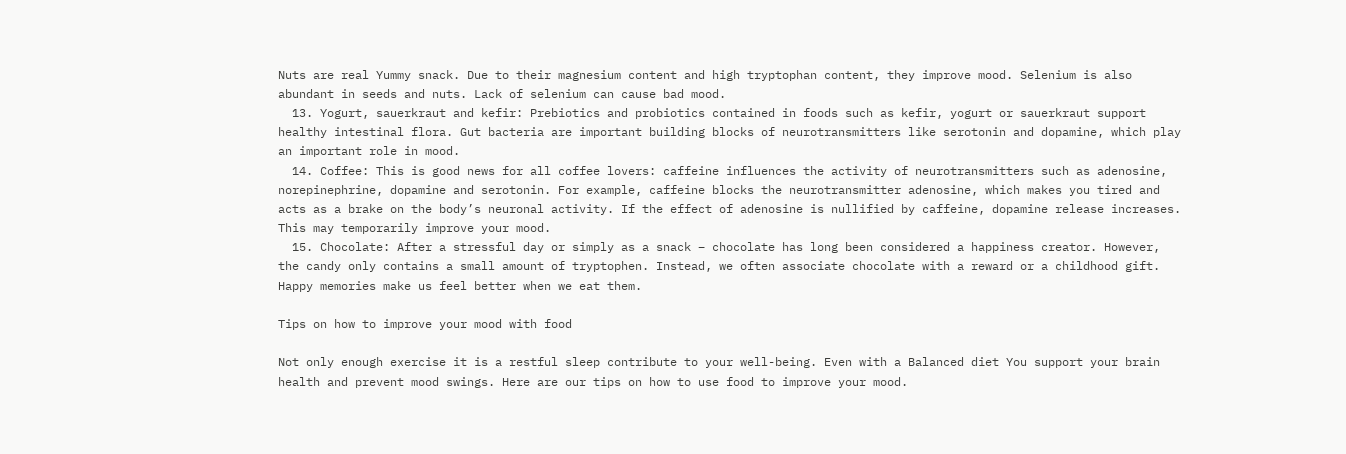Nuts are real Yummy snack. Due to their magnesium content and high tryptophan content, they improve mood. Selenium is also abundant in seeds and nuts. Lack of selenium can cause bad mood.
  13. Yogurt, sauerkraut and kefir: Prebiotics and probiotics contained in foods such as kefir, yogurt or sauerkraut support healthy intestinal flora. Gut bacteria are important building blocks of neurotransmitters like serotonin and dopamine, which play an important role in mood.
  14. Coffee: This is good news for all coffee lovers: caffeine influences the activity of neurotransmitters such as adenosine, norepinephrine, dopamine and serotonin. For example, caffeine blocks the neurotransmitter adenosine, which makes you tired and acts as a brake on the body’s neuronal activity. If the effect of adenosine is nullified by caffeine, dopamine release increases. This may temporarily improve your mood.
  15. Chocolate: After a stressful day or simply as a snack – chocolate has long been considered a happiness creator. However, the candy only contains a small amount of tryptophen. Instead, we often associate chocolate with a reward or a childhood gift. Happy memories make us feel better when we eat them.

Tips on how to improve your mood with food

Not only enough exercise it is a restful sleep contribute to your well-being. Even with a Balanced diet You support your brain health and prevent mood swings. Here are our tips on how to use food to improve your mood.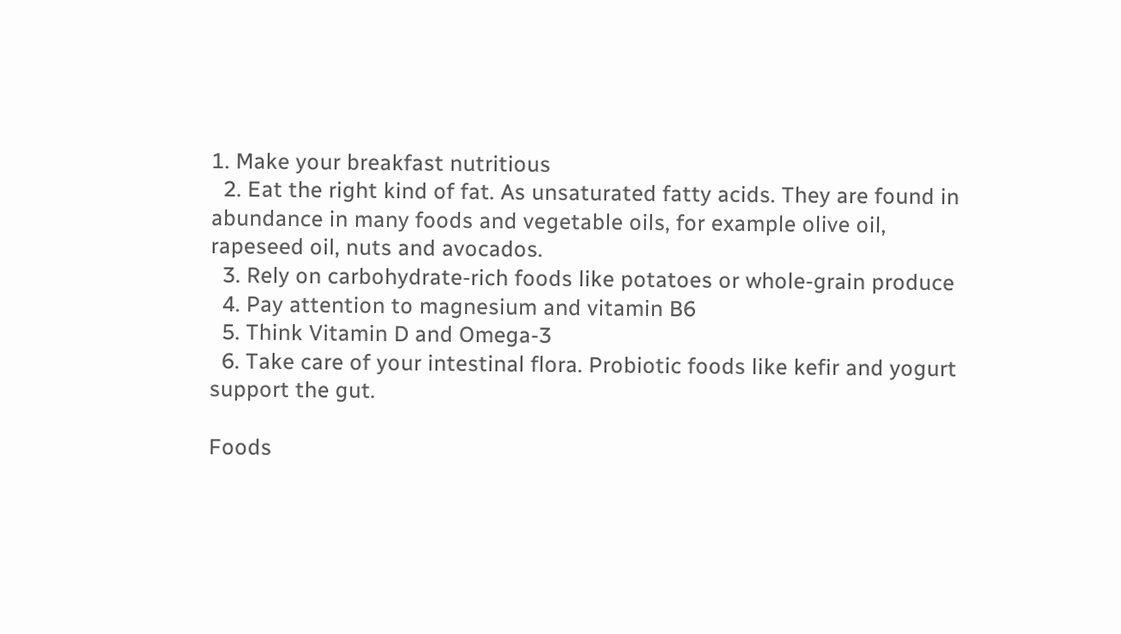1. Make your breakfast nutritious
  2. Eat the right kind of fat. As unsaturated fatty acids. They are found in abundance in many foods and vegetable oils, for example olive oil, rapeseed oil, nuts and avocados.
  3. Rely on carbohydrate-rich foods like potatoes or whole-grain produce
  4. Pay attention to magnesium and vitamin B6
  5. Think Vitamin D and Omega-3
  6. Take care of your intestinal flora. Probiotic foods like kefir and yogurt support the gut.

Foods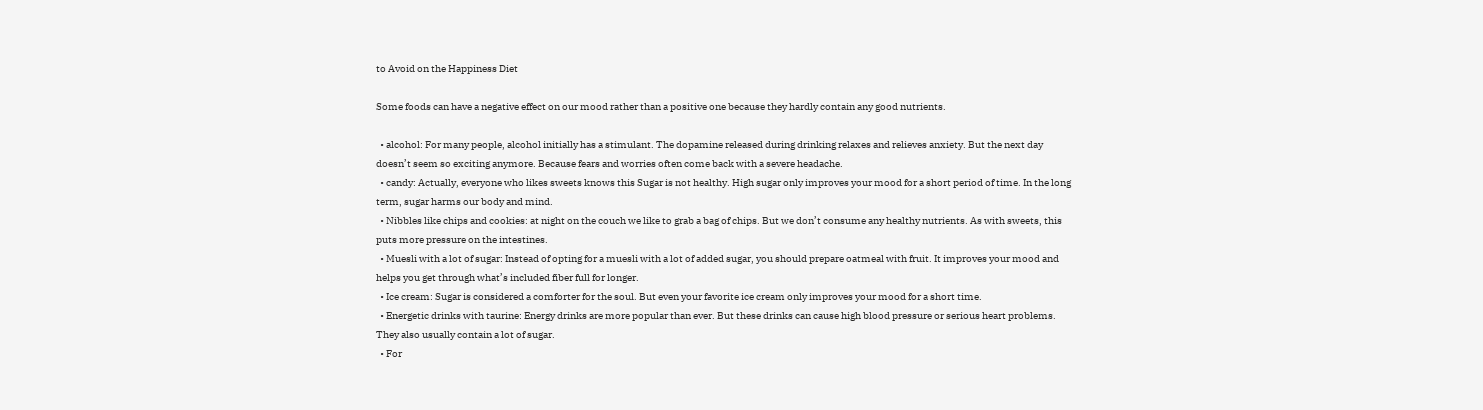to Avoid on the Happiness Diet

Some foods can have a negative effect on our mood rather than a positive one because they hardly contain any good nutrients.

  • alcohol: For many people, alcohol initially has a stimulant. The dopamine released during drinking relaxes and relieves anxiety. But the next day doesn’t seem so exciting anymore. Because fears and worries often come back with a severe headache.
  • candy: Actually, everyone who likes sweets knows this Sugar is not healthy. High sugar only improves your mood for a short period of time. In the long term, sugar harms our body and mind.
  • Nibbles like chips and cookies: at night on the couch we like to grab a bag of chips. But we don’t consume any healthy nutrients. As with sweets, this puts more pressure on the intestines.
  • Muesli with a lot of sugar: Instead of opting for a muesli with a lot of added sugar, you should prepare oatmeal with fruit. It improves your mood and helps you get through what’s included fiber full for longer.
  • Ice cream: Sugar is considered a comforter for the soul. But even your favorite ice cream only improves your mood for a short time.
  • Energetic drinks with taurine: Energy drinks are more popular than ever. But these drinks can cause high blood pressure or serious heart problems. They also usually contain a lot of sugar.
  • For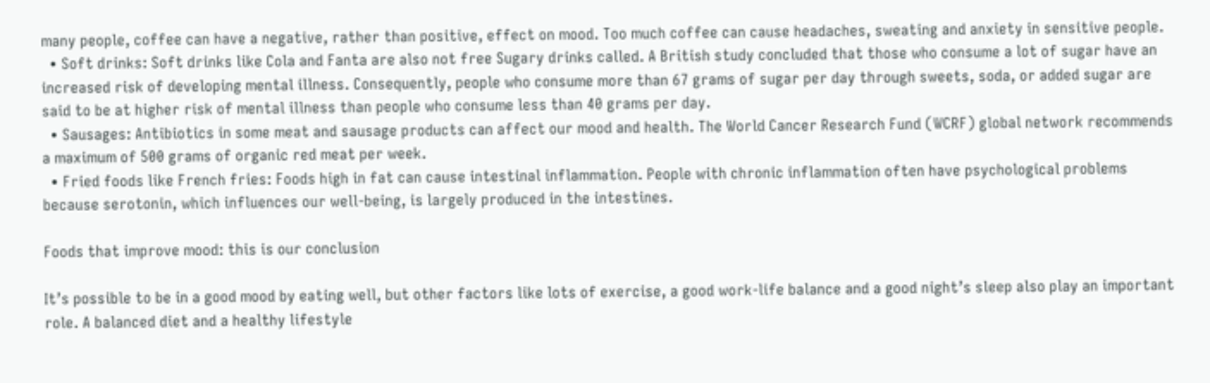many people, coffee can have a negative, rather than positive, effect on mood. Too much coffee can cause headaches, sweating and anxiety in sensitive people.
  • Soft drinks: Soft drinks like Cola and Fanta are also not free Sugary drinks called. A British study concluded that those who consume a lot of sugar have an increased risk of developing mental illness. Consequently, people who consume more than 67 grams of sugar per day through sweets, soda, or added sugar are said to be at higher risk of mental illness than people who consume less than 40 grams per day.
  • Sausages: Antibiotics in some meat and sausage products can affect our mood and health. The World Cancer Research Fund (WCRF) global network recommends a maximum of 500 grams of organic red meat per week.
  • Fried foods like French fries: Foods high in fat can cause intestinal inflammation. People with chronic inflammation often have psychological problems because serotonin, which influences our well-being, is largely produced in the intestines.

Foods that improve mood: this is our conclusion

It’s possible to be in a good mood by eating well, but other factors like lots of exercise, a good work-life balance and a good night’s sleep also play an important role. A balanced diet and a healthy lifestyle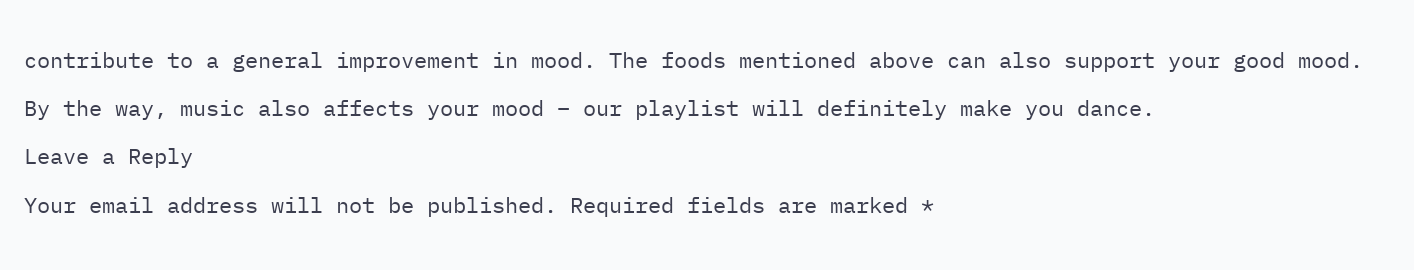contribute to a general improvement in mood. The foods mentioned above can also support your good mood.

By the way, music also affects your mood – our playlist will definitely make you dance.

Leave a Reply

Your email address will not be published. Required fields are marked *